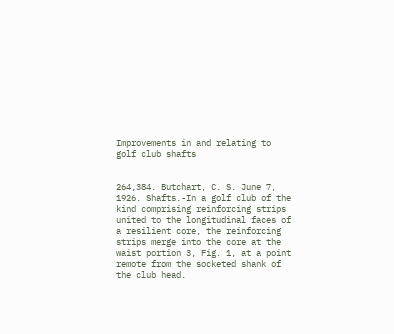Improvements in and relating to golf club shafts


264,384. Butchart, C. S. June 7, 1926. Shafts.-In a golf club of the kind comprising reinforcing strips united to the longitudinal faces of a resilient core, the reinforcing strips merge into the core at the waist portion 3, Fig. 1, at a point remote from the socketed shank of the club head.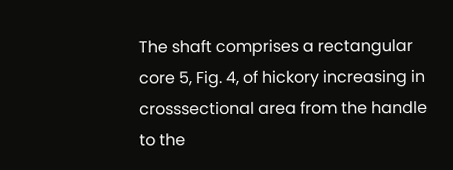The shaft comprises a rectangular core 5, Fig. 4, of hickory increasing in crosssectional area from the handle to the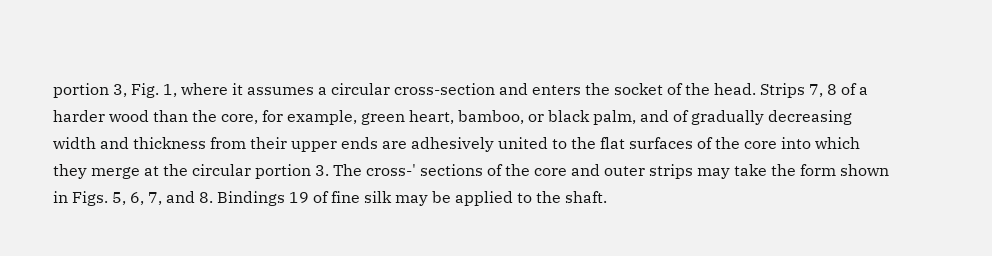portion 3, Fig. 1, where it assumes a circular cross-section and enters the socket of the head. Strips 7, 8 of a harder wood than the core, for example, green heart, bamboo, or black palm, and of gradually decreasing width and thickness from their upper ends are adhesively united to the flat surfaces of the core into which they merge at the circular portion 3. The cross-' sections of the core and outer strips may take the form shown in Figs. 5, 6, 7, and 8. Bindings 19 of fine silk may be applied to the shaft.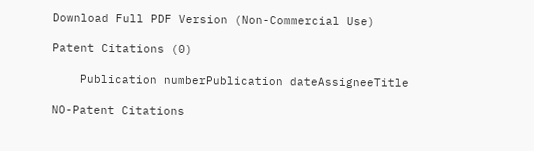Download Full PDF Version (Non-Commercial Use)

Patent Citations (0)

    Publication numberPublication dateAssigneeTitle

NO-Patent Citations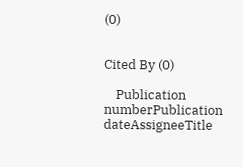(0)


Cited By (0)

    Publication numberPublication dateAssigneeTitle